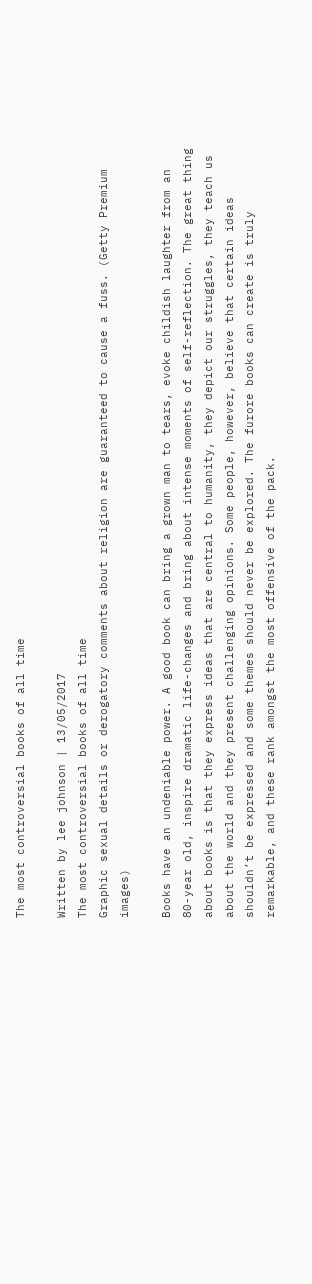The most controversial books of all time

Written by lee johnson | 13/05/2017
The most controversial books of all time
Graphic sexual details or derogatory comments about religion are guaranteed to cause a fuss. (Getty Premium images)

Books have an undeniable power. A good book can bring a grown man to tears, evoke childish laughter from an 80-year old, inspire dramatic life-changes and bring about intense moments of self-reflection. The great thing about books is that they express ideas that are central to humanity, they depict our struggles, they teach us about the world and they present challenging opinions. Some people, however, believe that certain ideas shouldn’t be expressed and some themes should never be explored. The furore books can create is truly remarkable, and these rank amongst the most offensive of the pack.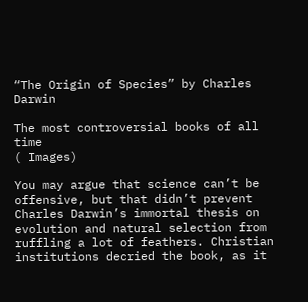“The Origin of Species” by Charles Darwin

The most controversial books of all time
( Images)

You may argue that science can’t be offensive, but that didn’t prevent Charles Darwin’s immortal thesis on evolution and natural selection from ruffling a lot of feathers. Christian institutions decried the book, as it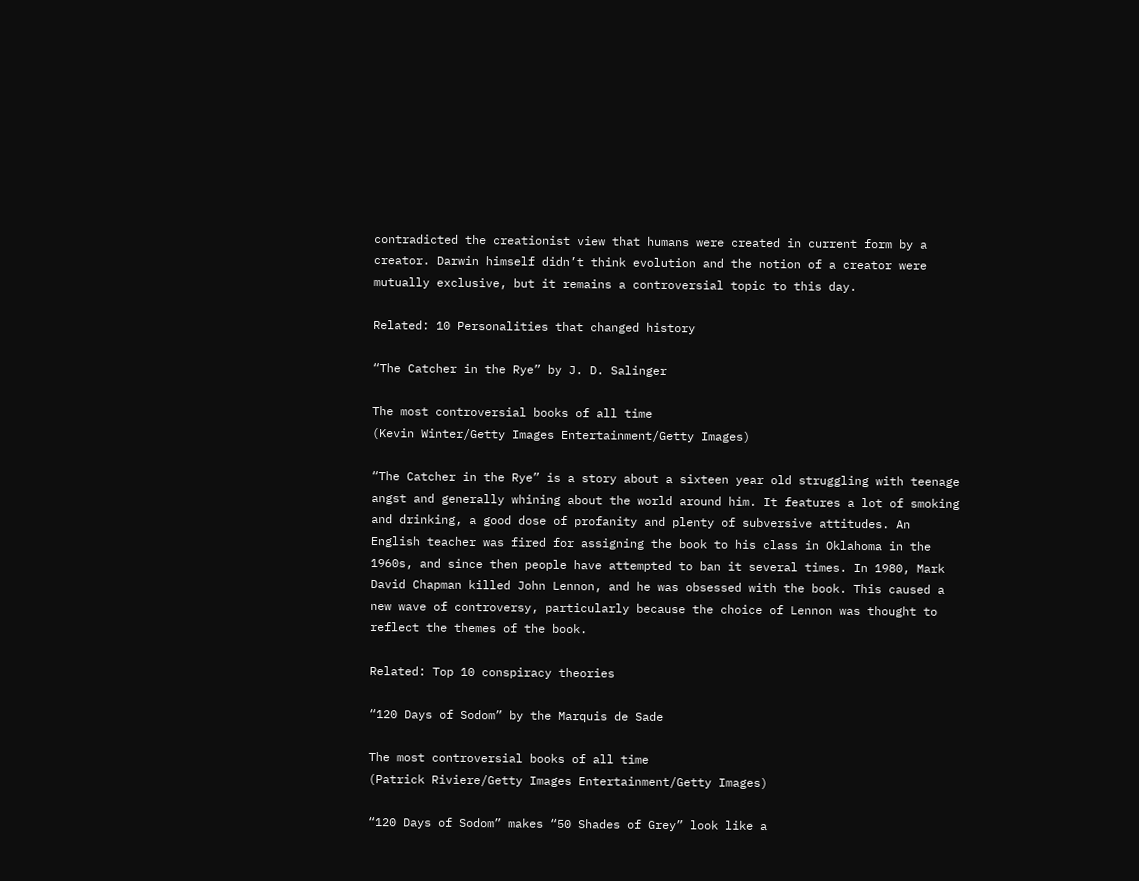contradicted the creationist view that humans were created in current form by a creator. Darwin himself didn’t think evolution and the notion of a creator were mutually exclusive, but it remains a controversial topic to this day.

Related: 10 Personalities that changed history

“The Catcher in the Rye” by J. D. Salinger

The most controversial books of all time
(Kevin Winter/Getty Images Entertainment/Getty Images)

“The Catcher in the Rye” is a story about a sixteen year old struggling with teenage angst and generally whining about the world around him. It features a lot of smoking and drinking, a good dose of profanity and plenty of subversive attitudes. An English teacher was fired for assigning the book to his class in Oklahoma in the 1960s, and since then people have attempted to ban it several times. In 1980, Mark David Chapman killed John Lennon, and he was obsessed with the book. This caused a new wave of controversy, particularly because the choice of Lennon was thought to reflect the themes of the book.

Related: Top 10 conspiracy theories

“120 Days of Sodom” by the Marquis de Sade

The most controversial books of all time
(Patrick Riviere/Getty Images Entertainment/Getty Images)

“120 Days of Sodom” makes “50 Shades of Grey” look like a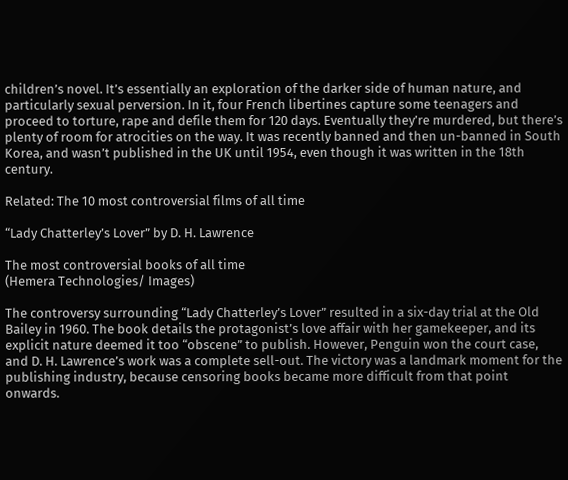children’s novel. It’s essentially an exploration of the darker side of human nature, and particularly sexual perversion. In it, four French libertines capture some teenagers and proceed to torture, rape and defile them for 120 days. Eventually they’re murdered, but there’s plenty of room for atrocities on the way. It was recently banned and then un-banned in South Korea, and wasn’t published in the UK until 1954, even though it was written in the 18th century.

Related: The 10 most controversial films of all time

“Lady Chatterley’s Lover” by D. H. Lawrence

The most controversial books of all time
(Hemera Technologies/ Images)

The controversy surrounding “Lady Chatterley’s Lover” resulted in a six-day trial at the Old Bailey in 1960. The book details the protagonist’s love affair with her gamekeeper, and its explicit nature deemed it too “obscene” to publish. However, Penguin won the court case, and D. H. Lawrence’s work was a complete sell-out. The victory was a landmark moment for the publishing industry, because censoring books became more difficult from that point onwards.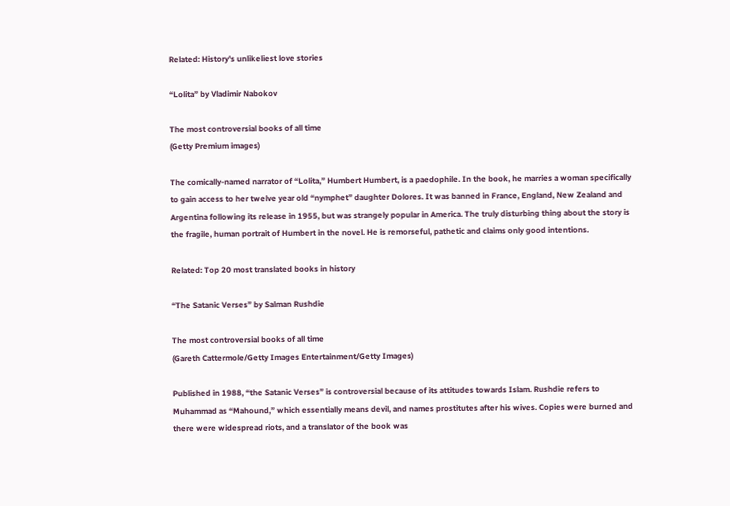Related: History's unlikeliest love stories

“Lolita” by Vladimir Nabokov

The most controversial books of all time
(Getty Premium images)

The comically-named narrator of “Lolita,” Humbert Humbert, is a paedophile. In the book, he marries a woman specifically to gain access to her twelve year old “nymphet” daughter Dolores. It was banned in France, England, New Zealand and Argentina following its release in 1955, but was strangely popular in America. The truly disturbing thing about the story is the fragile, human portrait of Humbert in the novel. He is remorseful, pathetic and claims only good intentions.

Related: Top 20 most translated books in history

“The Satanic Verses” by Salman Rushdie

The most controversial books of all time
(Gareth Cattermole/Getty Images Entertainment/Getty Images)

Published in 1988, “the Satanic Verses” is controversial because of its attitudes towards Islam. Rushdie refers to Muhammad as “Mahound,” which essentially means devil, and names prostitutes after his wives. Copies were burned and there were widespread riots, and a translator of the book was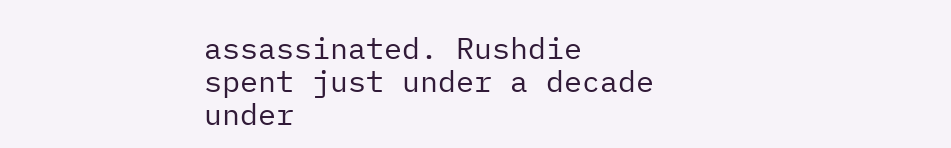assassinated. Rushdie spent just under a decade under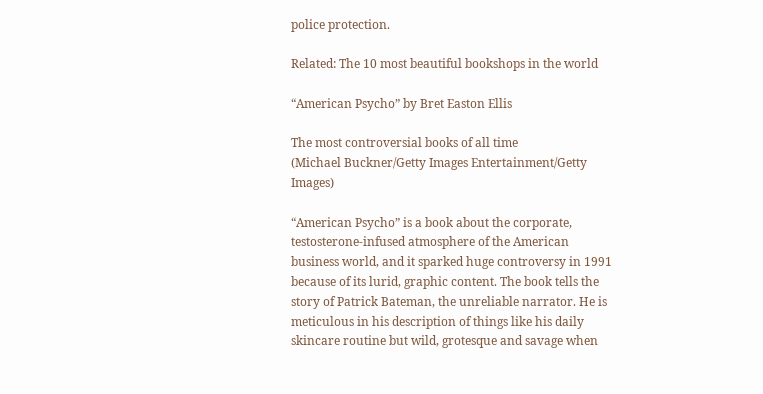police protection.

Related: The 10 most beautiful bookshops in the world

“American Psycho” by Bret Easton Ellis

The most controversial books of all time
(Michael Buckner/Getty Images Entertainment/Getty Images)

“American Psycho” is a book about the corporate, testosterone-infused atmosphere of the American business world, and it sparked huge controversy in 1991 because of its lurid, graphic content. The book tells the story of Patrick Bateman, the unreliable narrator. He is meticulous in his description of things like his daily skincare routine but wild, grotesque and savage when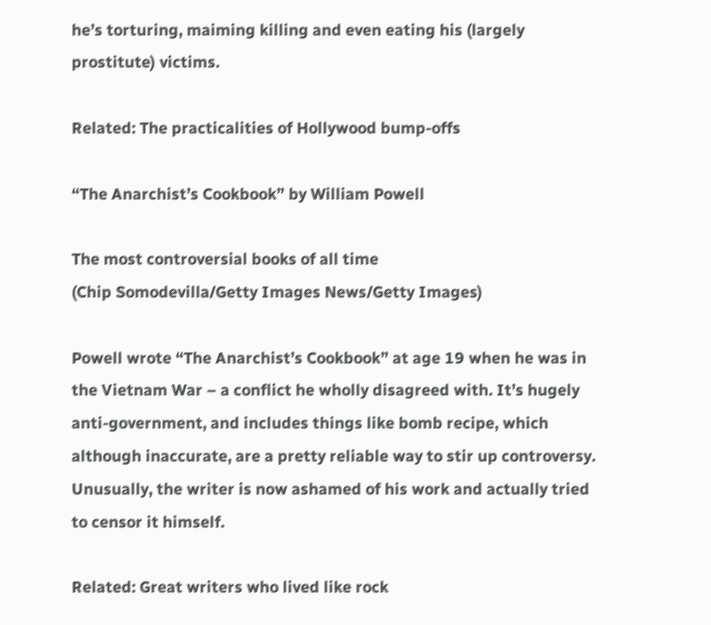he’s torturing, maiming killing and even eating his (largely prostitute) victims.

Related: The practicalities of Hollywood bump-offs

“The Anarchist’s Cookbook” by William Powell

The most controversial books of all time
(Chip Somodevilla/Getty Images News/Getty Images)

Powell wrote “The Anarchist’s Cookbook” at age 19 when he was in the Vietnam War – a conflict he wholly disagreed with. It’s hugely anti-government, and includes things like bomb recipe, which although inaccurate, are a pretty reliable way to stir up controversy. Unusually, the writer is now ashamed of his work and actually tried to censor it himself.

Related: Great writers who lived like rock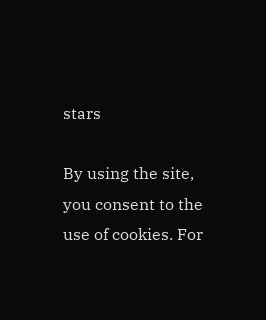stars

By using the site, you consent to the use of cookies. For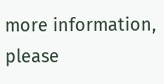more information, please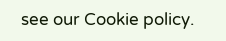see our Cookie policy.